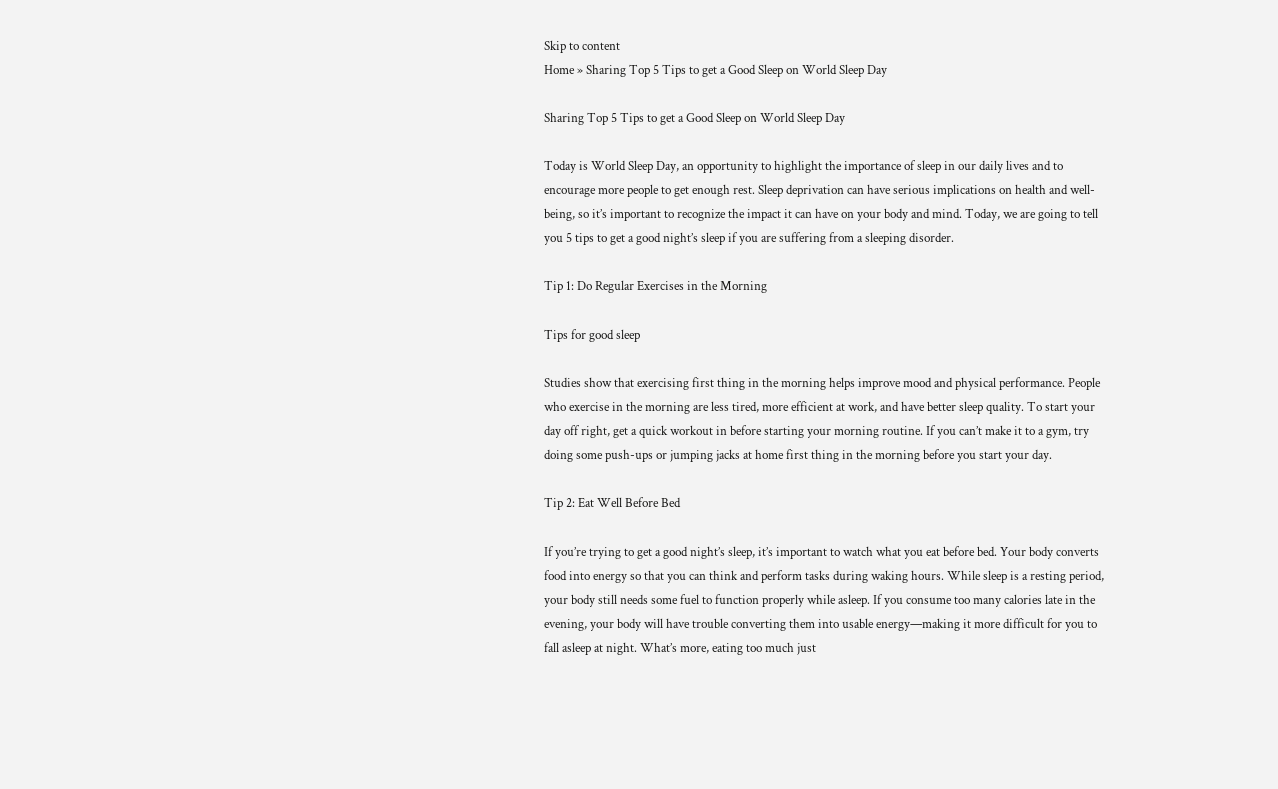Skip to content
Home » Sharing Top 5 Tips to get a Good Sleep on World Sleep Day

Sharing Top 5 Tips to get a Good Sleep on World Sleep Day

Today is World Sleep Day, an opportunity to highlight the importance of sleep in our daily lives and to encourage more people to get enough rest. Sleep deprivation can have serious implications on health and well-being, so it’s important to recognize the impact it can have on your body and mind. Today, we are going to tell you 5 tips to get a good night’s sleep if you are suffering from a sleeping disorder.

Tip 1: Do Regular Exercises in the Morning

Tips for good sleep

Studies show that exercising first thing in the morning helps improve mood and physical performance. People who exercise in the morning are less tired, more efficient at work, and have better sleep quality. To start your day off right, get a quick workout in before starting your morning routine. If you can’t make it to a gym, try doing some push-ups or jumping jacks at home first thing in the morning before you start your day.

Tip 2: Eat Well Before Bed

If you’re trying to get a good night’s sleep, it’s important to watch what you eat before bed. Your body converts food into energy so that you can think and perform tasks during waking hours. While sleep is a resting period, your body still needs some fuel to function properly while asleep. If you consume too many calories late in the evening, your body will have trouble converting them into usable energy—making it more difficult for you to fall asleep at night. What’s more, eating too much just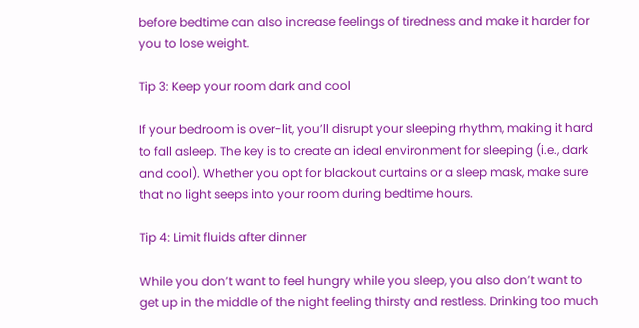before bedtime can also increase feelings of tiredness and make it harder for you to lose weight.

Tip 3: Keep your room dark and cool

If your bedroom is over-lit, you’ll disrupt your sleeping rhythm, making it hard to fall asleep. The key is to create an ideal environment for sleeping (i.e., dark and cool). Whether you opt for blackout curtains or a sleep mask, make sure that no light seeps into your room during bedtime hours.

Tip 4: Limit fluids after dinner

While you don’t want to feel hungry while you sleep, you also don’t want to get up in the middle of the night feeling thirsty and restless. Drinking too much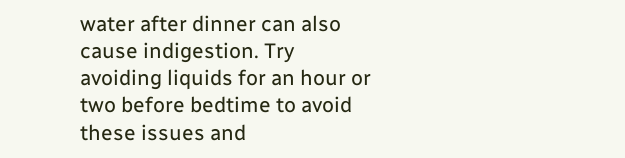water after dinner can also cause indigestion. Try avoiding liquids for an hour or two before bedtime to avoid these issues and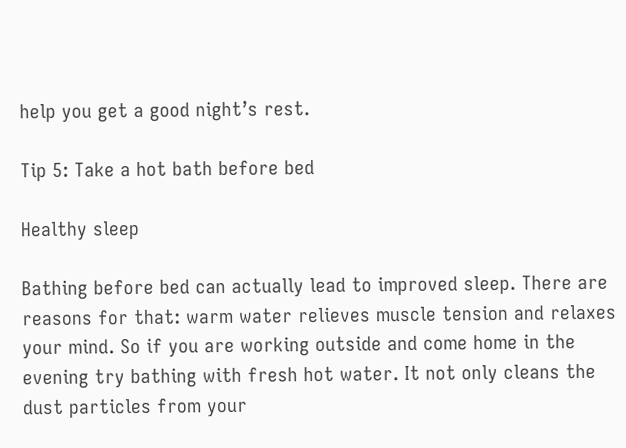help you get a good night’s rest.

Tip 5: Take a hot bath before bed

Healthy sleep

Bathing before bed can actually lead to improved sleep. There are  reasons for that: warm water relieves muscle tension and relaxes your mind. So if you are working outside and come home in the evening try bathing with fresh hot water. It not only cleans the dust particles from your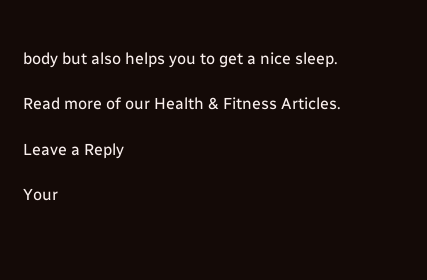body but also helps you to get a nice sleep.

Read more of our Health & Fitness Articles.

Leave a Reply

Your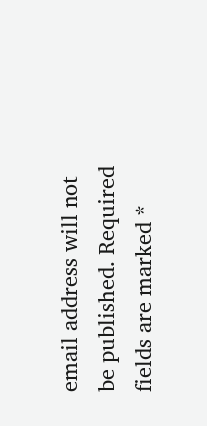email address will not be published. Required fields are marked *